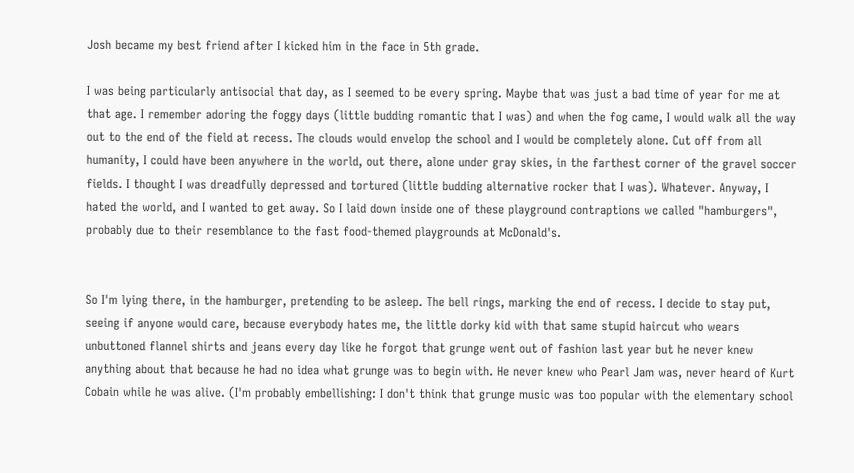Josh became my best friend after I kicked him in the face in 5th grade.

I was being particularly antisocial that day, as I seemed to be every spring. Maybe that was just a bad time of year for me at that age. I remember adoring the foggy days (little budding romantic that I was) and when the fog came, I would walk all the way out to the end of the field at recess. The clouds would envelop the school and I would be completely alone. Cut off from all humanity, I could have been anywhere in the world, out there, alone under gray skies, in the farthest corner of the gravel soccer fields. I thought I was dreadfully depressed and tortured (little budding alternative rocker that I was). Whatever. Anyway, I hated the world, and I wanted to get away. So I laid down inside one of these playground contraptions we called "hamburgers", probably due to their resemblance to the fast food-themed playgrounds at McDonald's.


So I'm lying there, in the hamburger, pretending to be asleep. The bell rings, marking the end of recess. I decide to stay put, seeing if anyone would care, because everybody hates me, the little dorky kid with that same stupid haircut who wears unbuttoned flannel shirts and jeans every day like he forgot that grunge went out of fashion last year but he never knew anything about that because he had no idea what grunge was to begin with. He never knew who Pearl Jam was, never heard of Kurt Cobain while he was alive. (I'm probably embellishing: I don't think that grunge music was too popular with the elementary school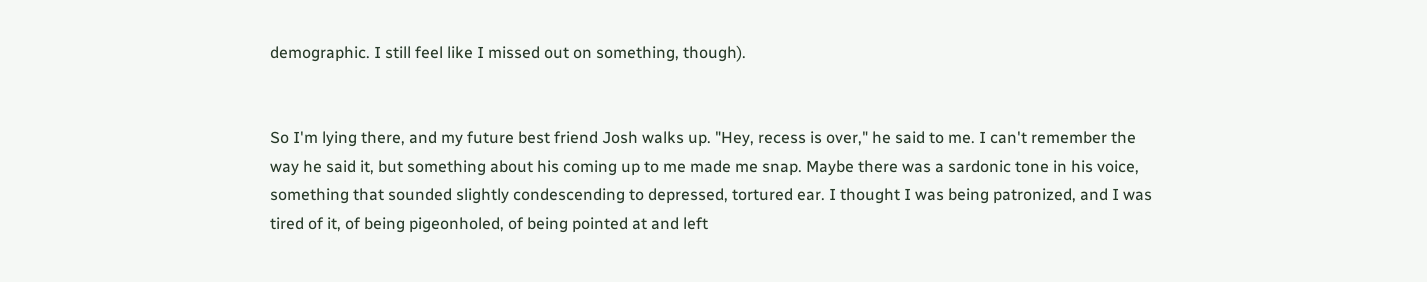demographic. I still feel like I missed out on something, though).


So I'm lying there, and my future best friend Josh walks up. "Hey, recess is over," he said to me. I can't remember the way he said it, but something about his coming up to me made me snap. Maybe there was a sardonic tone in his voice, something that sounded slightly condescending to depressed, tortured ear. I thought I was being patronized, and I was tired of it, of being pigeonholed, of being pointed at and left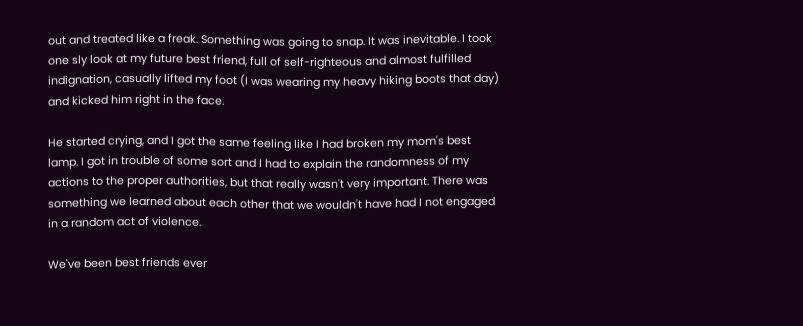out and treated like a freak. Something was going to snap. It was inevitable. I took one sly look at my future best friend, full of self-righteous and almost fulfilled indignation, casually lifted my foot (I was wearing my heavy hiking boots that day) and kicked him right in the face.

He started crying, and I got the same feeling like I had broken my mom's best lamp. I got in trouble of some sort and I had to explain the randomness of my actions to the proper authorities, but that really wasn't very important. There was something we learned about each other that we wouldn't have had I not engaged in a random act of violence.

We've been best friends ever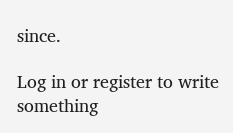since.

Log in or register to write something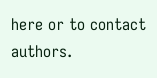here or to contact authors.